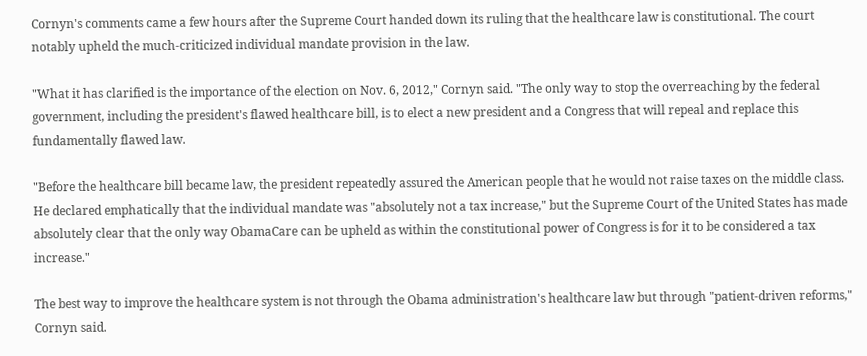Cornyn's comments came a few hours after the Supreme Court handed down its ruling that the healthcare law is constitutional. The court notably upheld the much-criticized individual mandate provision in the law.

"What it has clarified is the importance of the election on Nov. 6, 2012," Cornyn said. "The only way to stop the overreaching by the federal government, including the president's flawed healthcare bill, is to elect a new president and a Congress that will repeal and replace this fundamentally flawed law.

"Before the healthcare bill became law, the president repeatedly assured the American people that he would not raise taxes on the middle class. He declared emphatically that the individual mandate was "absolutely not a tax increase," but the Supreme Court of the United States has made absolutely clear that the only way ObamaCare can be upheld as within the constitutional power of Congress is for it to be considered a tax increase."

The best way to improve the healthcare system is not through the Obama administration's healthcare law but through "patient-driven reforms," Cornyn said.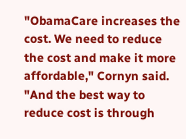"ObamaCare increases the cost. We need to reduce the cost and make it more affordable," Cornyn said. "And the best way to reduce cost is through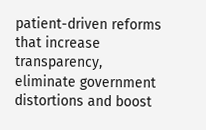patient-driven reforms that increase transparency, eliminate government distortions and boost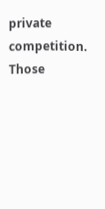private competition. Those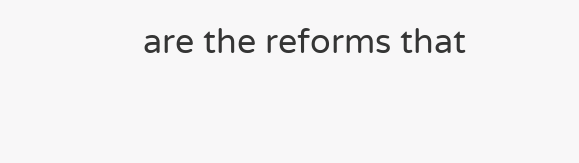are the reforms that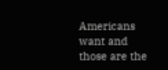Americans want and those are the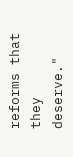reforms that they deserve."